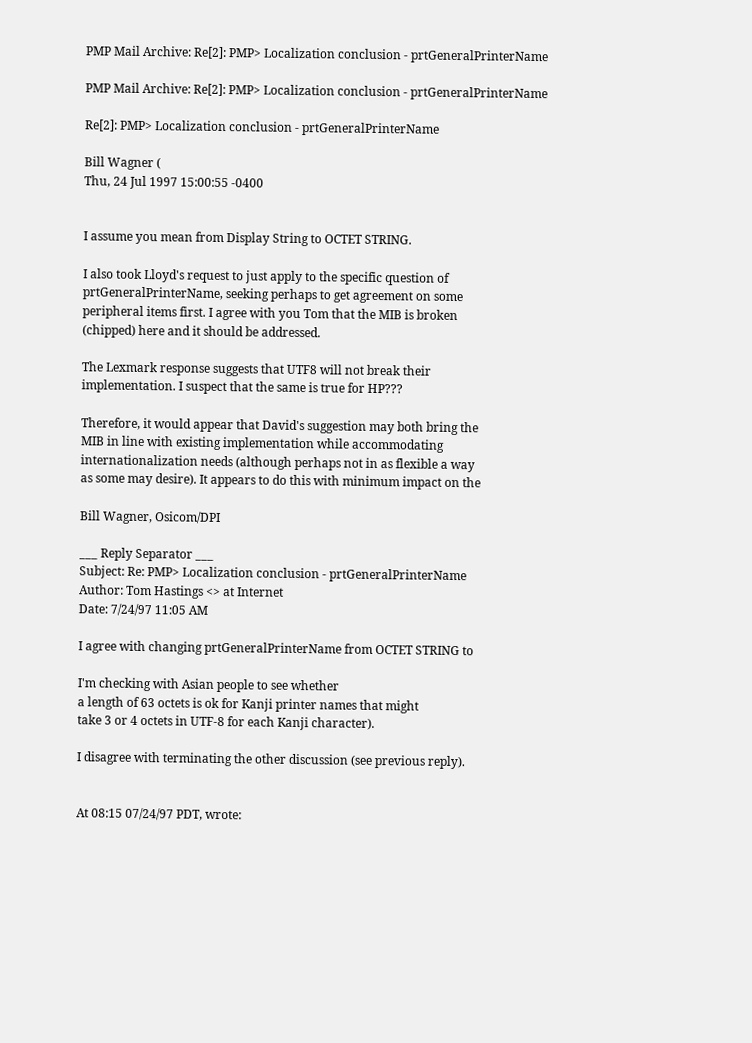PMP Mail Archive: Re[2]: PMP> Localization conclusion - prtGeneralPrinterName

PMP Mail Archive: Re[2]: PMP> Localization conclusion - prtGeneralPrinterName

Re[2]: PMP> Localization conclusion - prtGeneralPrinterName

Bill Wagner (
Thu, 24 Jul 1997 15:00:55 -0400


I assume you mean from Display String to OCTET STRING.

I also took Lloyd's request to just apply to the specific question of
prtGeneralPrinterName, seeking perhaps to get agreement on some
peripheral items first. I agree with you Tom that the MIB is broken
(chipped) here and it should be addressed.

The Lexmark response suggests that UTF8 will not break their
implementation. I suspect that the same is true for HP???

Therefore, it would appear that David's suggestion may both bring the
MIB in line with existing implementation while accommodating
internationalization needs (although perhaps not in as flexible a way
as some may desire). It appears to do this with minimum impact on the

Bill Wagner, Osicom/DPI

___ Reply Separator ___
Subject: Re: PMP> Localization conclusion - prtGeneralPrinterName
Author: Tom Hastings <> at Internet
Date: 7/24/97 11:05 AM

I agree with changing prtGeneralPrinterName from OCTET STRING to

I'm checking with Asian people to see whether
a length of 63 octets is ok for Kanji printer names that might
take 3 or 4 octets in UTF-8 for each Kanji character).

I disagree with terminating the other discussion (see previous reply).


At 08:15 07/24/97 PDT, wrote: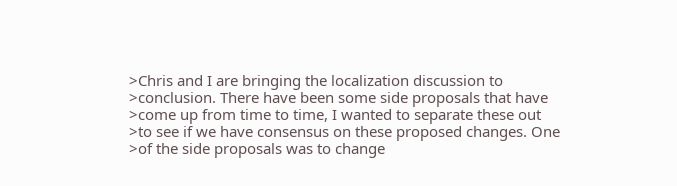>Chris and I are bringing the localization discussion to
>conclusion. There have been some side proposals that have
>come up from time to time, I wanted to separate these out
>to see if we have consensus on these proposed changes. One
>of the side proposals was to change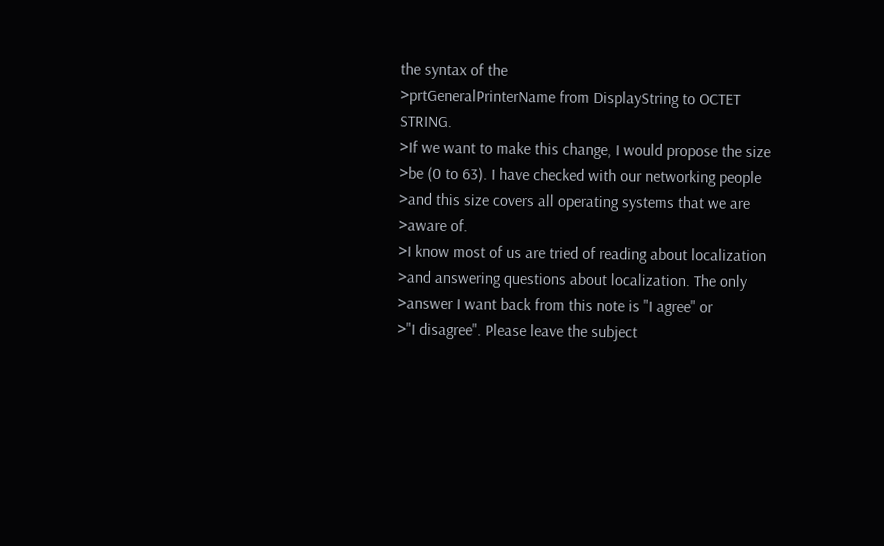the syntax of the
>prtGeneralPrinterName from DisplayString to OCTET STRING.
>If we want to make this change, I would propose the size
>be (0 to 63). I have checked with our networking people
>and this size covers all operating systems that we are
>aware of.
>I know most of us are tried of reading about localization
>and answering questions about localization. The only
>answer I want back from this note is "I agree" or
>"I disagree". Please leave the subject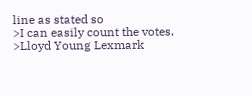line as stated so
>I can easily count the votes.
>Lloyd Young Lexmark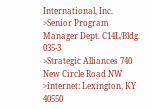International, Inc.
>Senior Program Manager Dept. C14L/Bldg. 035-3
>Strategic Alliances 740 New Circle Road NW
>internet: Lexington, KY 40550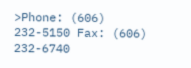>Phone: (606) 232-5150 Fax: (606) 232-6740